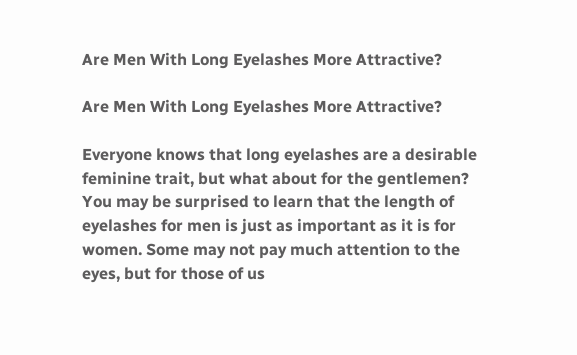Are Men With Long Eyelashes More Attractive?

Are Men With Long Eyelashes More Attractive?

Everyone knows that long eyelashes are a desirable feminine trait, but what about for the gentlemen? You may be surprised to learn that the length of eyelashes for men is just as important as it is for women. Some may not pay much attention to the eyes, but for those of us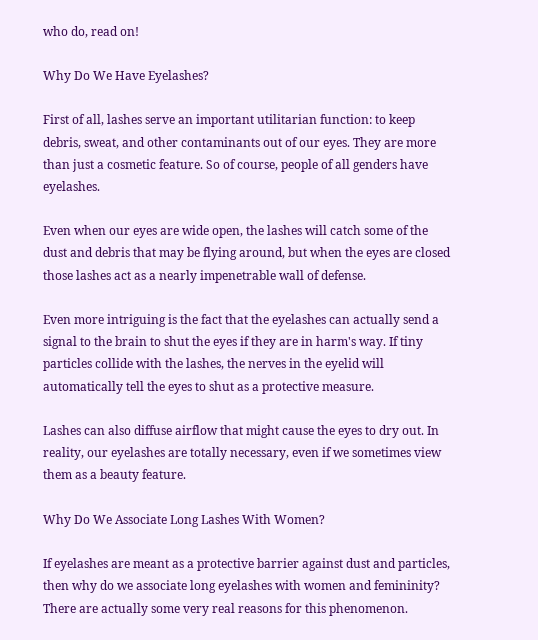who do, read on!

Why Do We Have Eyelashes?

First of all, lashes serve an important utilitarian function: to keep debris, sweat, and other contaminants out of our eyes. They are more than just a cosmetic feature. So of course, people of all genders have eyelashes.

Even when our eyes are wide open, the lashes will catch some of the dust and debris that may be flying around, but when the eyes are closed those lashes act as a nearly impenetrable wall of defense.

Even more intriguing is the fact that the eyelashes can actually send a signal to the brain to shut the eyes if they are in harm's way. If tiny particles collide with the lashes, the nerves in the eyelid will automatically tell the eyes to shut as a protective measure.

Lashes can also diffuse airflow that might cause the eyes to dry out. In reality, our eyelashes are totally necessary, even if we sometimes view them as a beauty feature.

Why Do We Associate Long Lashes With Women?

If eyelashes are meant as a protective barrier against dust and particles, then why do we associate long eyelashes with women and femininity? There are actually some very real reasons for this phenomenon.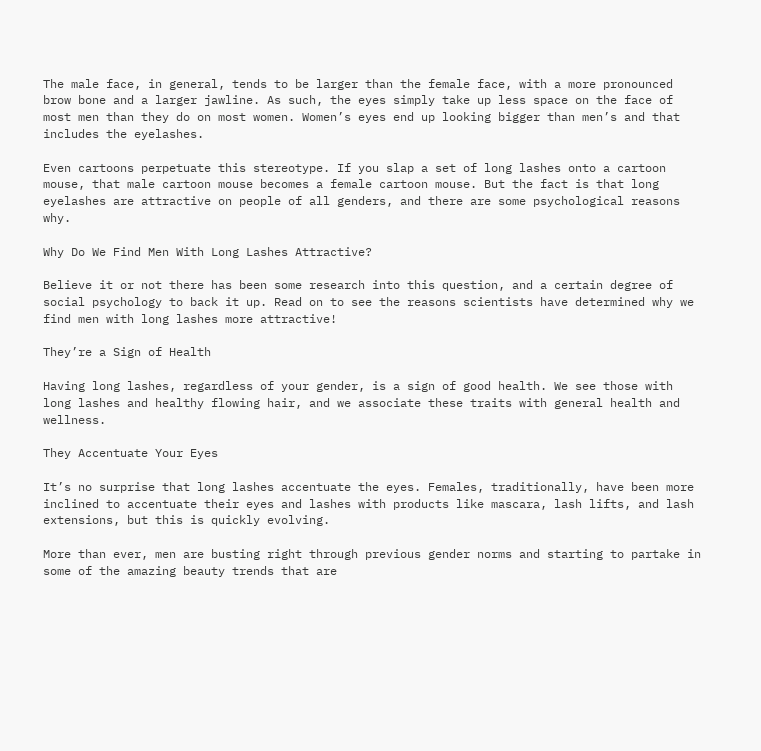The male face, in general, tends to be larger than the female face, with a more pronounced brow bone and a larger jawline. As such, the eyes simply take up less space on the face of most men than they do on most women. Women’s eyes end up looking bigger than men’s and that includes the eyelashes.

Even cartoons perpetuate this stereotype. If you slap a set of long lashes onto a cartoon mouse, that male cartoon mouse becomes a female cartoon mouse. But the fact is that long eyelashes are attractive on people of all genders, and there are some psychological reasons why.

Why Do We Find Men With Long Lashes Attractive?

Believe it or not there has been some research into this question, and a certain degree of social psychology to back it up. Read on to see the reasons scientists have determined why we find men with long lashes more attractive!

They’re a Sign of Health

Having long lashes, regardless of your gender, is a sign of good health. We see those with long lashes and healthy flowing hair, and we associate these traits with general health and wellness.

They Accentuate Your Eyes

It’s no surprise that long lashes accentuate the eyes. Females, traditionally, have been more inclined to accentuate their eyes and lashes with products like mascara, lash lifts, and lash extensions, but this is quickly evolving.

More than ever, men are busting right through previous gender norms and starting to partake in some of the amazing beauty trends that are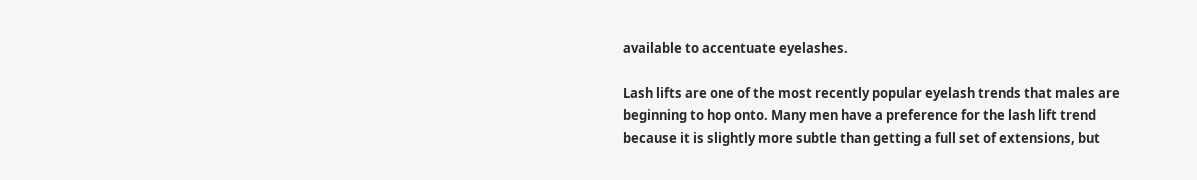available to accentuate eyelashes.

Lash lifts are one of the most recently popular eyelash trends that males are beginning to hop onto. Many men have a preference for the lash lift trend because it is slightly more subtle than getting a full set of extensions, but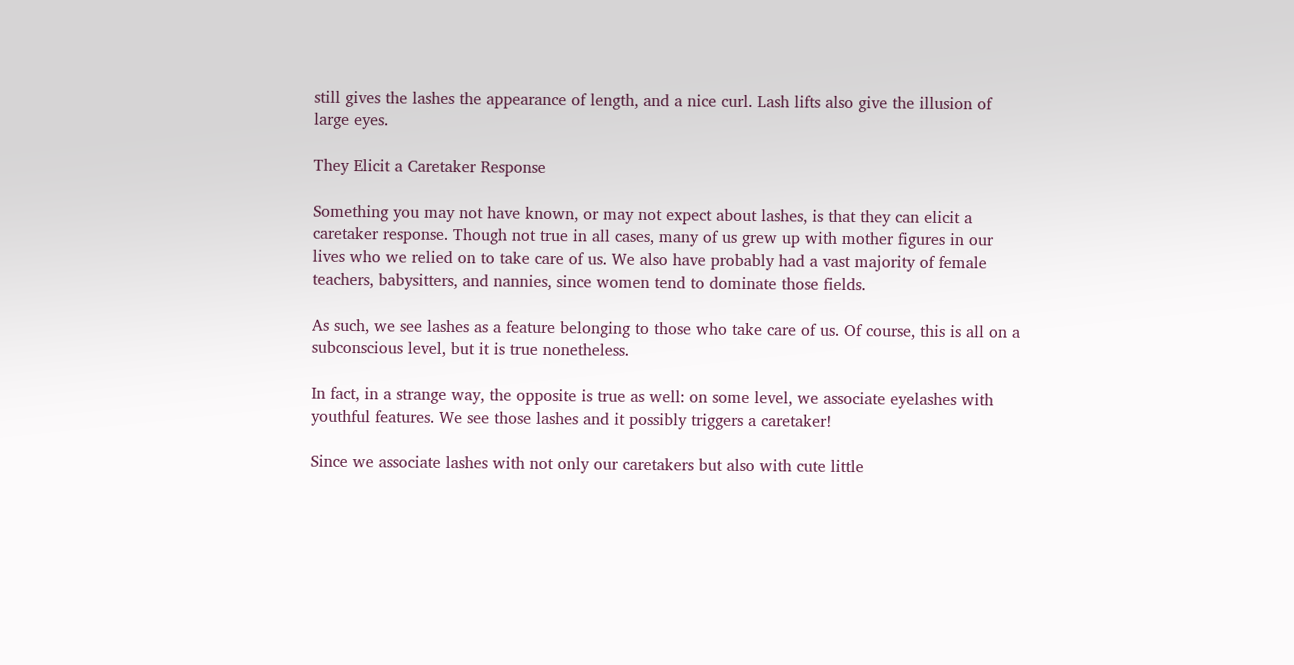still gives the lashes the appearance of length, and a nice curl. Lash lifts also give the illusion of large eyes.

They Elicit a Caretaker Response

Something you may not have known, or may not expect about lashes, is that they can elicit a caretaker response. Though not true in all cases, many of us grew up with mother figures in our lives who we relied on to take care of us. We also have probably had a vast majority of female teachers, babysitters, and nannies, since women tend to dominate those fields.

As such, we see lashes as a feature belonging to those who take care of us. Of course, this is all on a subconscious level, but it is true nonetheless.

In fact, in a strange way, the opposite is true as well: on some level, we associate eyelashes with youthful features. We see those lashes and it possibly triggers a caretaker!

Since we associate lashes with not only our caretakers but also with cute little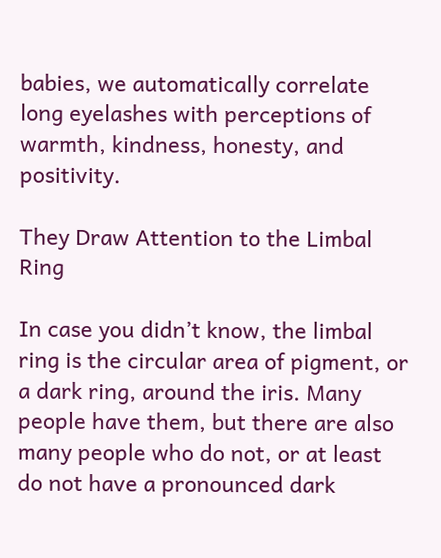babies, we automatically correlate long eyelashes with perceptions of warmth, kindness, honesty, and positivity.

They Draw Attention to the Limbal Ring

In case you didn’t know, the limbal ring is the circular area of pigment, or a dark ring, around the iris. Many people have them, but there are also many people who do not, or at least do not have a pronounced dark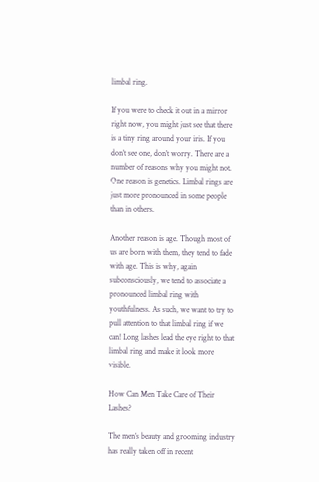limbal ring.

If you were to check it out in a mirror right now, you might just see that there is a tiny ring around your iris. If you don’t see one, don’t worry. There are a number of reasons why you might not. One reason is genetics. Limbal rings are just more pronounced in some people than in others.

Another reason is age. Though most of us are born with them, they tend to fade with age. This is why, again subconsciously, we tend to associate a pronounced limbal ring with youthfulness. As such, we want to try to pull attention to that limbal ring if we can! Long lashes lead the eye right to that limbal ring and make it look more visible.

How Can Men Take Care of Their Lashes?

The men’s beauty and grooming industry has really taken off in recent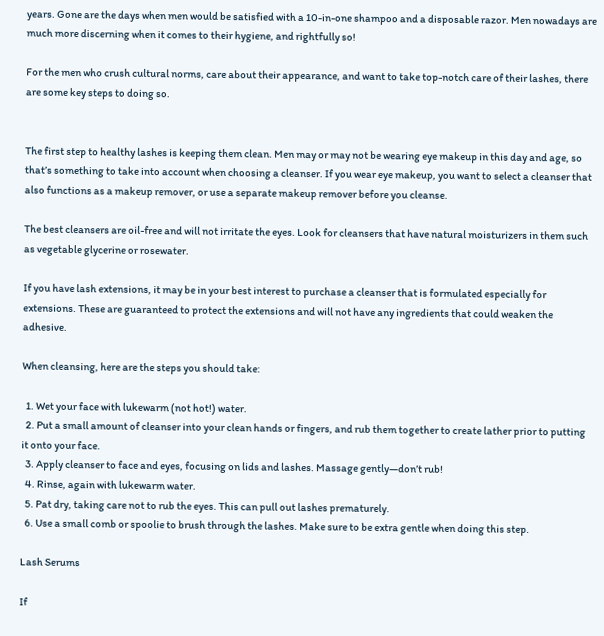years. Gone are the days when men would be satisfied with a 10-in-one shampoo and a disposable razor. Men nowadays are much more discerning when it comes to their hygiene, and rightfully so!

For the men who crush cultural norms, care about their appearance, and want to take top-notch care of their lashes, there are some key steps to doing so.


The first step to healthy lashes is keeping them clean. Men may or may not be wearing eye makeup in this day and age, so that’s something to take into account when choosing a cleanser. If you wear eye makeup, you want to select a cleanser that also functions as a makeup remover, or use a separate makeup remover before you cleanse.

The best cleansers are oil-free and will not irritate the eyes. Look for cleansers that have natural moisturizers in them such as vegetable glycerine or rosewater.

If you have lash extensions, it may be in your best interest to purchase a cleanser that is formulated especially for extensions. These are guaranteed to protect the extensions and will not have any ingredients that could weaken the adhesive.

When cleansing, here are the steps you should take:

  1. Wet your face with lukewarm (not hot!) water.
  2. Put a small amount of cleanser into your clean hands or fingers, and rub them together to create lather prior to putting it onto your face.
  3. Apply cleanser to face and eyes, focusing on lids and lashes. Massage gently—don’t rub!
  4. Rinse, again with lukewarm water.
  5. Pat dry, taking care not to rub the eyes. This can pull out lashes prematurely.
  6. Use a small comb or spoolie to brush through the lashes. Make sure to be extra gentle when doing this step.

Lash Serums

If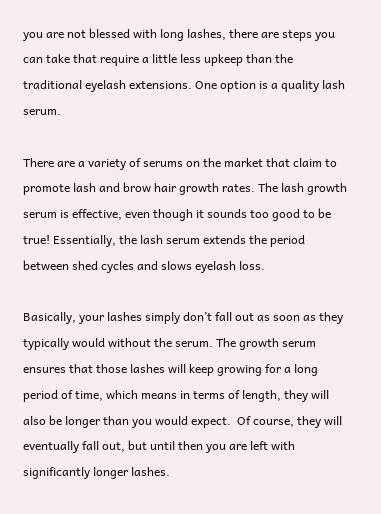you are not blessed with long lashes, there are steps you can take that require a little less upkeep than the traditional eyelash extensions. One option is a quality lash serum.

There are a variety of serums on the market that claim to promote lash and brow hair growth rates. The lash growth serum is effective, even though it sounds too good to be true! Essentially, the lash serum extends the period between shed cycles and slows eyelash loss.

Basically, your lashes simply don’t fall out as soon as they typically would without the serum. The growth serum ensures that those lashes will keep growing for a long period of time, which means in terms of length, they will also be longer than you would expect.  Of course, they will eventually fall out, but until then you are left with significantly longer lashes.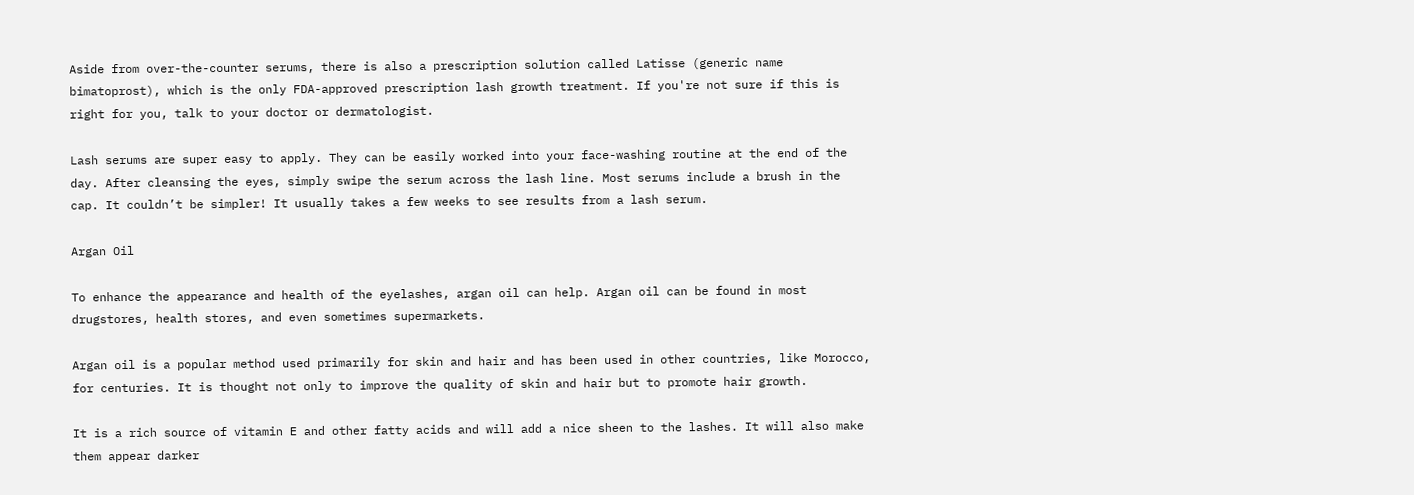Aside from over-the-counter serums, there is also a prescription solution called Latisse (generic name bimatoprost), which is the only FDA-approved prescription lash growth treatment. If you're not sure if this is right for you, talk to your doctor or dermatologist.

Lash serums are super easy to apply. They can be easily worked into your face-washing routine at the end of the day. After cleansing the eyes, simply swipe the serum across the lash line. Most serums include a brush in the cap. It couldn’t be simpler! It usually takes a few weeks to see results from a lash serum.

Argan Oil

To enhance the appearance and health of the eyelashes, argan oil can help. Argan oil can be found in most drugstores, health stores, and even sometimes supermarkets.

Argan oil is a popular method used primarily for skin and hair and has been used in other countries, like Morocco, for centuries. It is thought not only to improve the quality of skin and hair but to promote hair growth.

It is a rich source of vitamin E and other fatty acids and will add a nice sheen to the lashes. It will also make them appear darker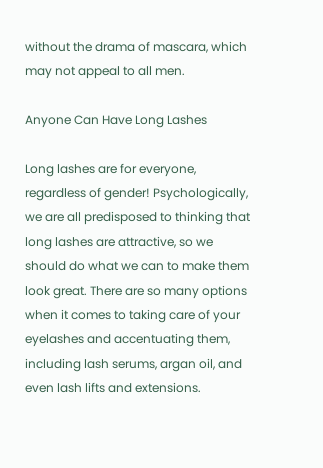without the drama of mascara, which may not appeal to all men.

Anyone Can Have Long Lashes

Long lashes are for everyone, regardless of gender! Psychologically, we are all predisposed to thinking that long lashes are attractive, so we should do what we can to make them look great. There are so many options when it comes to taking care of your eyelashes and accentuating them, including lash serums, argan oil, and even lash lifts and extensions.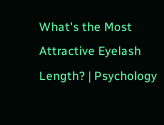What's the Most Attractive Eyelash Length? | Psychology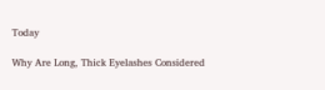Today

Why Are Long, Thick Eyelashes Considered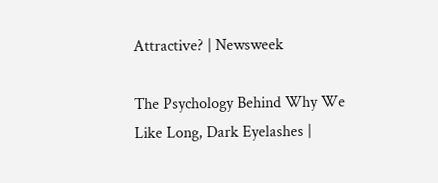Attractive? | Newsweek

The Psychology Behind Why We Like Long, Dark Eyelashes |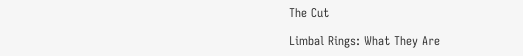The Cut

Limbal Rings: What They Are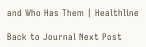and Who Has Them | Healthline

Back to Journal Next Post